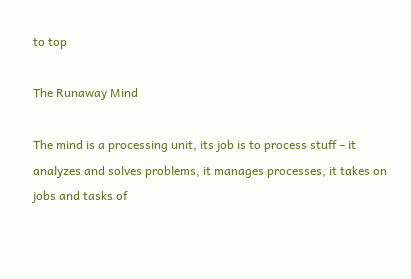to top

The Runaway Mind

The mind is a processing unit, its job is to process stuff – it analyzes and solves problems, it manages processes, it takes on jobs and tasks of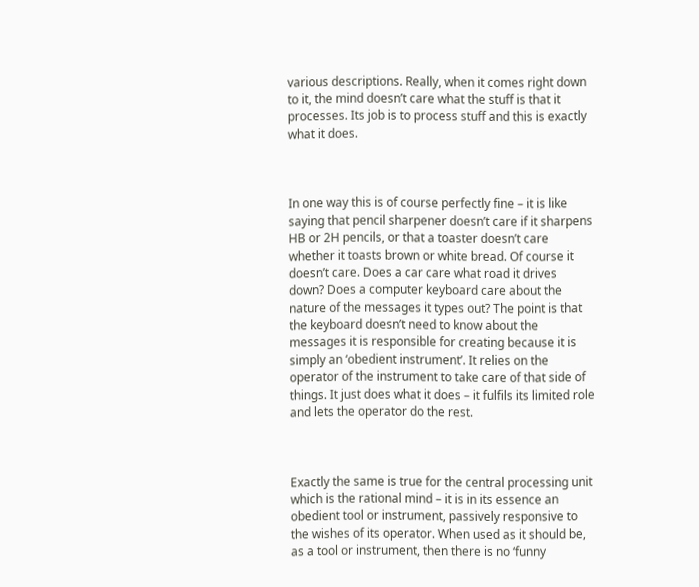various descriptions. Really, when it comes right down to it, the mind doesn’t care what the stuff is that it processes. Its job is to process stuff and this is exactly what it does.



In one way this is of course perfectly fine – it is like saying that pencil sharpener doesn’t care if it sharpens HB or 2H pencils, or that a toaster doesn’t care whether it toasts brown or white bread. Of course it doesn’t care. Does a car care what road it drives down? Does a computer keyboard care about the nature of the messages it types out? The point is that the keyboard doesn’t need to know about the messages it is responsible for creating because it is simply an ‘obedient instrument’. It relies on the operator of the instrument to take care of that side of things. It just does what it does – it fulfils its limited role and lets the operator do the rest.



Exactly the same is true for the central processing unit which is the rational mind – it is in its essence an obedient tool or instrument, passively responsive to the wishes of its operator. When used as it should be, as a tool or instrument, then there is no ‘funny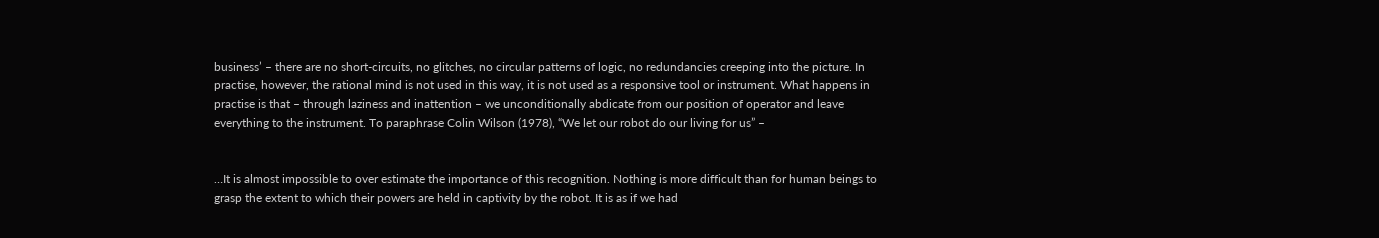business’ – there are no short-circuits, no glitches, no circular patterns of logic, no redundancies creeping into the picture. In practise, however, the rational mind is not used in this way, it is not used as a responsive tool or instrument. What happens in practise is that – through laziness and inattention – we unconditionally abdicate from our position of operator and leave everything to the instrument. To paraphrase Colin Wilson (1978), “We let our robot do our living for us” –


…It is almost impossible to over estimate the importance of this recognition. Nothing is more difficult than for human beings to grasp the extent to which their powers are held in captivity by the robot. It is as if we had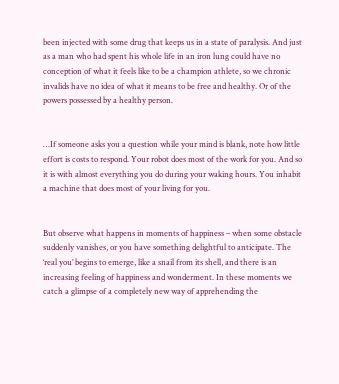been injected with some drug that keeps us in a state of paralysis. And just as a man who had spent his whole life in an iron lung could have no conception of what it feels like to be a champion athlete, so we chronic invalids have no idea of what it means to be free and healthy. Or of the powers possessed by a healthy person.


…If someone asks you a question while your mind is blank, note how little effort is costs to respond. Your robot does most of the work for you. And so it is with almost everything you do during your waking hours. You inhabit a machine that does most of your living for you.


But observe what happens in moments of happiness – when some obstacle suddenly vanishes, or you have something delightful to anticipate. The ‘real you’ begins to emerge, like a snail from its shell, and there is an increasing feeling of happiness and wonderment. In these moments we catch a glimpse of a completely new way of apprehending the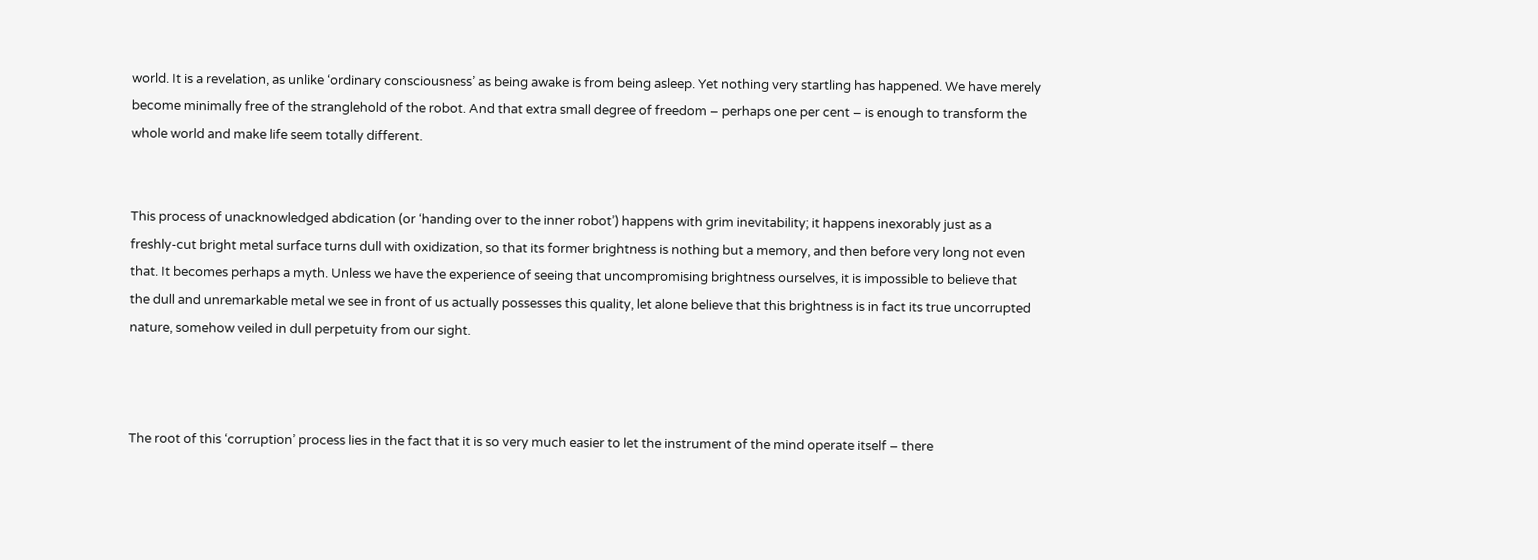world. It is a revelation, as unlike ‘ordinary consciousness’ as being awake is from being asleep. Yet nothing very startling has happened. We have merely become minimally free of the stranglehold of the robot. And that extra small degree of freedom – perhaps one per cent – is enough to transform the whole world and make life seem totally different.


This process of unacknowledged abdication (or ‘handing over to the inner robot’) happens with grim inevitability; it happens inexorably just as a freshly-cut bright metal surface turns dull with oxidization, so that its former brightness is nothing but a memory, and then before very long not even that. It becomes perhaps a myth. Unless we have the experience of seeing that uncompromising brightness ourselves, it is impossible to believe that the dull and unremarkable metal we see in front of us actually possesses this quality, let alone believe that this brightness is in fact its true uncorrupted nature, somehow veiled in dull perpetuity from our sight.



The root of this ‘corruption’ process lies in the fact that it is so very much easier to let the instrument of the mind operate itself – there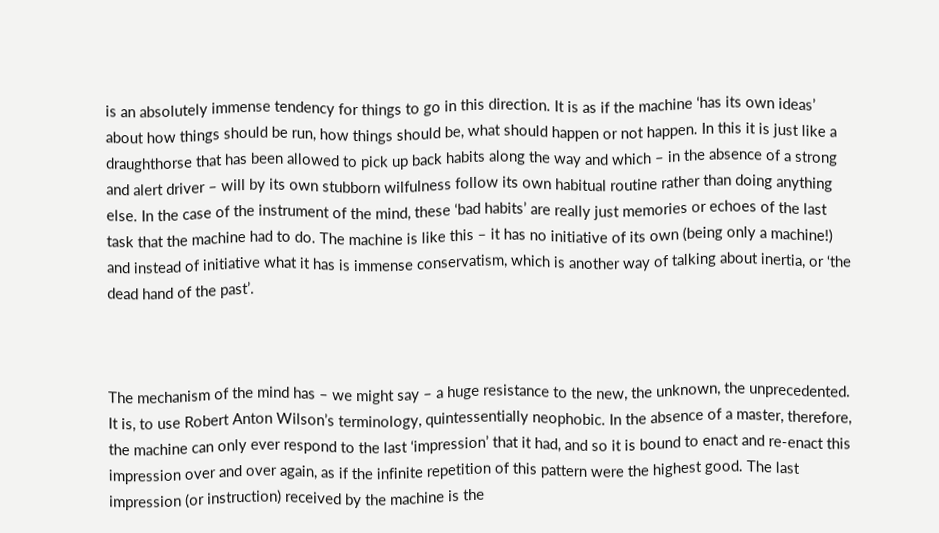is an absolutely immense tendency for things to go in this direction. It is as if the machine ‘has its own ideas’ about how things should be run, how things should be, what should happen or not happen. In this it is just like a draughthorse that has been allowed to pick up back habits along the way and which – in the absence of a strong and alert driver – will by its own stubborn wilfulness follow its own habitual routine rather than doing anything else. In the case of the instrument of the mind, these ‘bad habits’ are really just memories or echoes of the last task that the machine had to do. The machine is like this – it has no initiative of its own (being only a machine!) and instead of initiative what it has is immense conservatism, which is another way of talking about inertia, or ‘the dead hand of the past’.



The mechanism of the mind has – we might say – a huge resistance to the new, the unknown, the unprecedented. It is, to use Robert Anton Wilson’s terminology, quintessentially neophobic. In the absence of a master, therefore, the machine can only ever respond to the last ‘impression’ that it had, and so it is bound to enact and re-enact this impression over and over again, as if the infinite repetition of this pattern were the highest good. The last impression (or instruction) received by the machine is the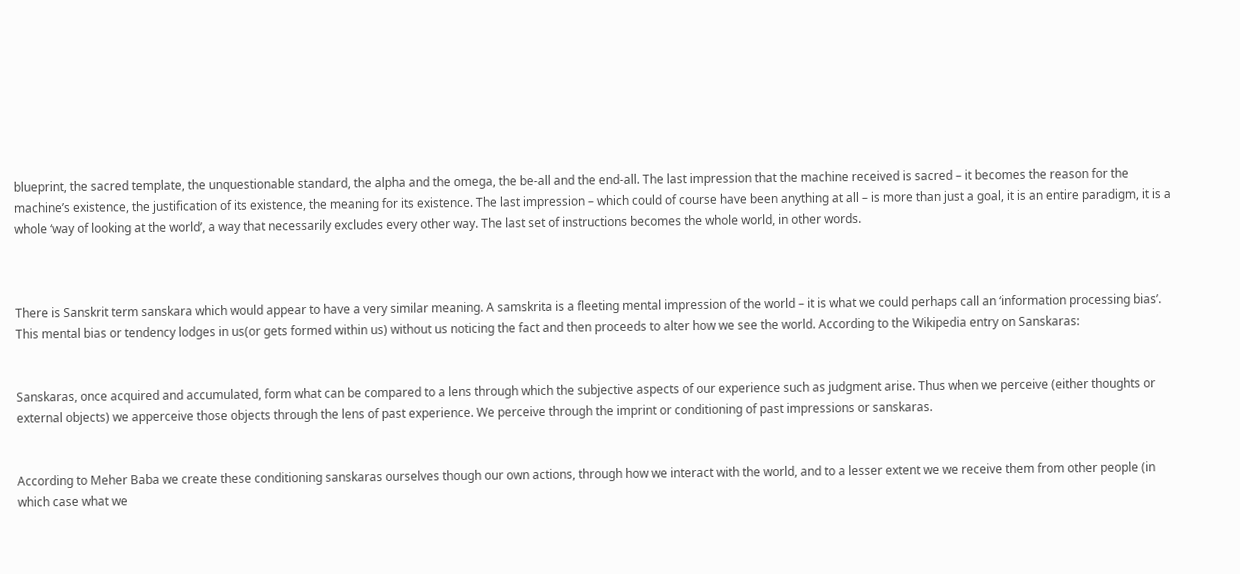blueprint, the sacred template, the unquestionable standard, the alpha and the omega, the be-all and the end-all. The last impression that the machine received is sacred – it becomes the reason for the machine’s existence, the justification of its existence, the meaning for its existence. The last impression – which could of course have been anything at all – is more than just a goal, it is an entire paradigm, it is a whole ‘way of looking at the world’, a way that necessarily excludes every other way. The last set of instructions becomes the whole world, in other words.



There is Sanskrit term sanskara which would appear to have a very similar meaning. A samskrita is a fleeting mental impression of the world – it is what we could perhaps call an ‘information processing bias’. This mental bias or tendency lodges in us(or gets formed within us) without us noticing the fact and then proceeds to alter how we see the world. According to the Wikipedia entry on Sanskaras:


Sanskaras, once acquired and accumulated, form what can be compared to a lens through which the subjective aspects of our experience such as judgment arise. Thus when we perceive (either thoughts or external objects) we apperceive those objects through the lens of past experience. We perceive through the imprint or conditioning of past impressions or sanskaras.


According to Meher Baba we create these conditioning sanskaras ourselves though our own actions, through how we interact with the world, and to a lesser extent we we receive them from other people (in which case what we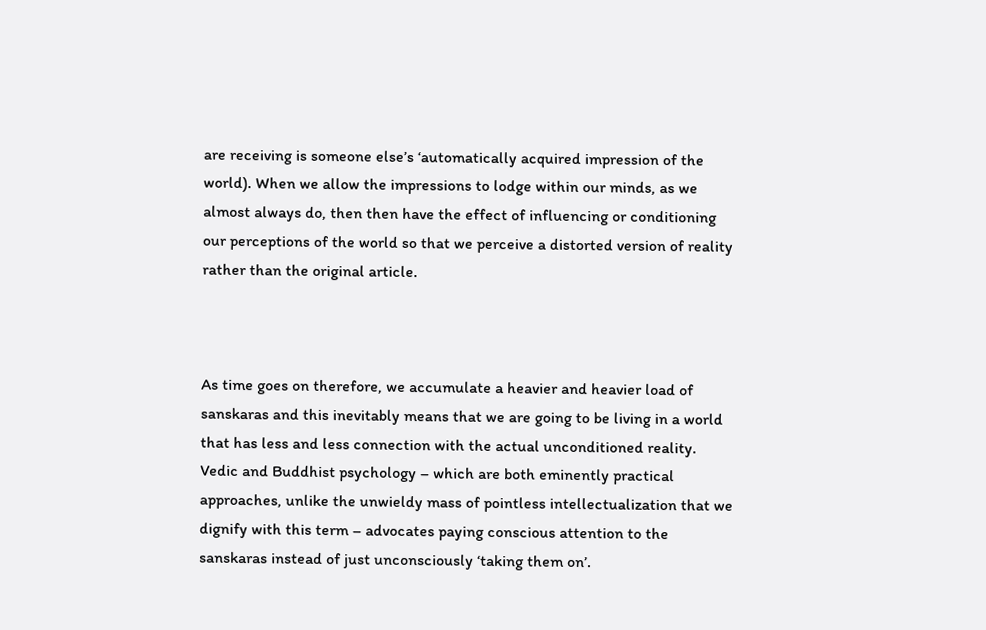are receiving is someone else’s ‘automatically acquired impression of the world). When we allow the impressions to lodge within our minds, as we almost always do, then then have the effect of influencing or conditioning our perceptions of the world so that we perceive a distorted version of reality rather than the original article.



As time goes on therefore, we accumulate a heavier and heavier load of sanskaras and this inevitably means that we are going to be living in a world that has less and less connection with the actual unconditioned reality. Vedic and Buddhist psychology – which are both eminently practical approaches, unlike the unwieldy mass of pointless intellectualization that we dignify with this term – advocates paying conscious attention to the sanskaras instead of just unconsciously ‘taking them on’.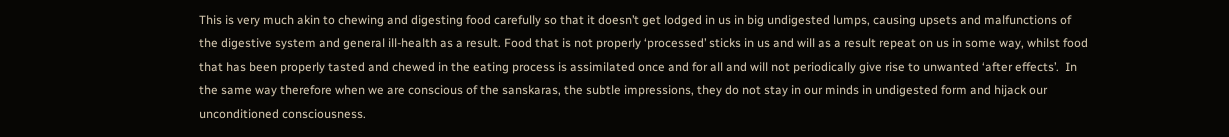This is very much akin to chewing and digesting food carefully so that it doesn’t get lodged in us in big undigested lumps, causing upsets and malfunctions of the digestive system and general ill-health as a result. Food that is not properly ‘processed’ sticks in us and will as a result repeat on us in some way, whilst food that has been properly tasted and chewed in the eating process is assimilated once and for all and will not periodically give rise to unwanted ‘after effects’.  In the same way therefore when we are conscious of the sanskaras, the subtle impressions, they do not stay in our minds in undigested form and hijack our unconditioned consciousness.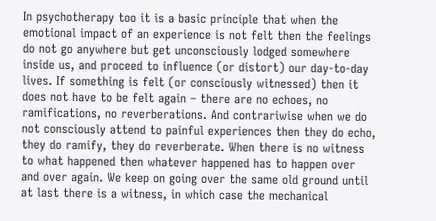In psychotherapy too it is a basic principle that when the emotional impact of an experience is not felt then the feelings do not go anywhere but get unconsciously lodged somewhere inside us, and proceed to influence (or distort) our day-to-day lives. If something is felt (or consciously witnessed) then it does not have to be felt again – there are no echoes, no ramifications, no reverberations. And contrariwise when we do not consciously attend to painful experiences then they do echo, they do ramify, they do reverberate. When there is no witness to what happened then whatever happened has to happen over and over again. We keep on going over the same old ground until at last there is a witness, in which case the mechanical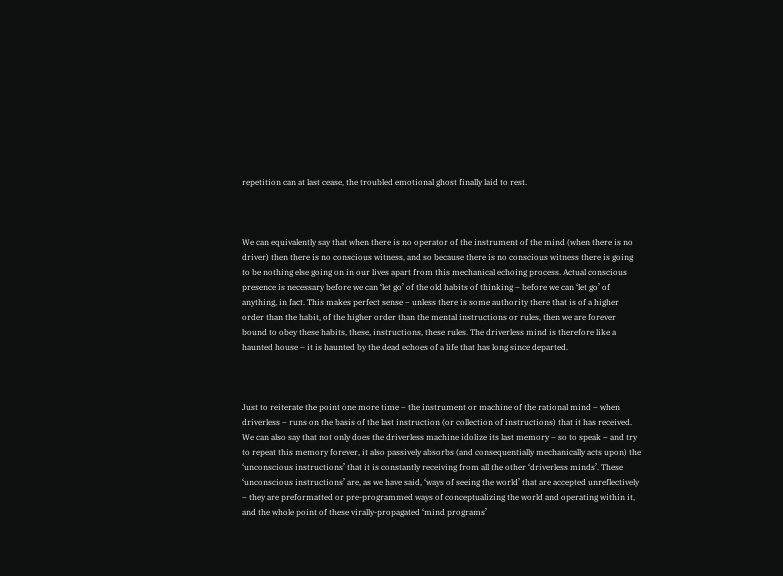repetition can at last cease, the troubled emotional ghost finally laid to rest.



We can equivalently say that when there is no operator of the instrument of the mind (when there is no driver) then there is no conscious witness, and so because there is no conscious witness there is going to be nothing else going on in our lives apart from this mechanical echoing process. Actual conscious presence is necessary before we can ‘let go’ of the old habits of thinking – before we can ‘let go’ of anything, in fact. This makes perfect sense – unless there is some authority there that is of a higher order than the habit, of the higher order than the mental instructions or rules, then we are forever bound to obey these habits, these, instructions, these rules. The driverless mind is therefore like a haunted house – it is haunted by the dead echoes of a life that has long since departed.



Just to reiterate the point one more time – the instrument or machine of the rational mind – when driverless – runs on the basis of the last instruction (or collection of instructions) that it has received. We can also say that not only does the driverless machine idolize its last memory – so to speak – and try to repeat this memory forever, it also passively absorbs (and consequentially mechanically acts upon) the ‘unconscious instructions’ that it is constantly receiving from all the other ‘driverless minds’. These ‘unconscious instructions’ are, as we have said, ‘ways of seeing the world’ that are accepted unreflectively – they are preformatted or pre-programmed ways of conceptualizing the world and operating within it, and the whole point of these virally-propagated ‘mind programs’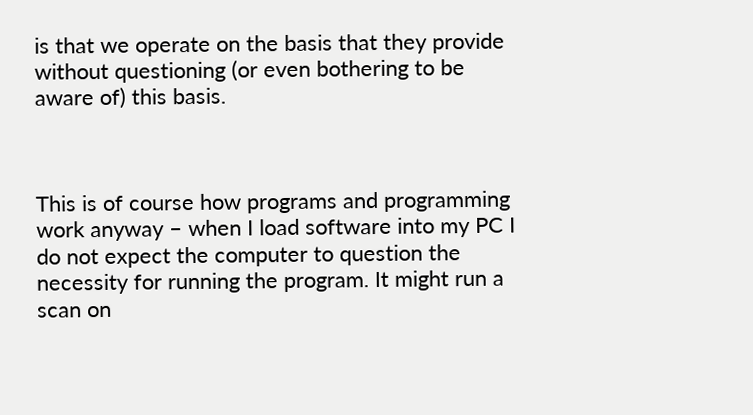is that we operate on the basis that they provide without questioning (or even bothering to be aware of) this basis.



This is of course how programs and programming work anyway – when I load software into my PC I do not expect the computer to question the necessity for running the program. It might run a scan on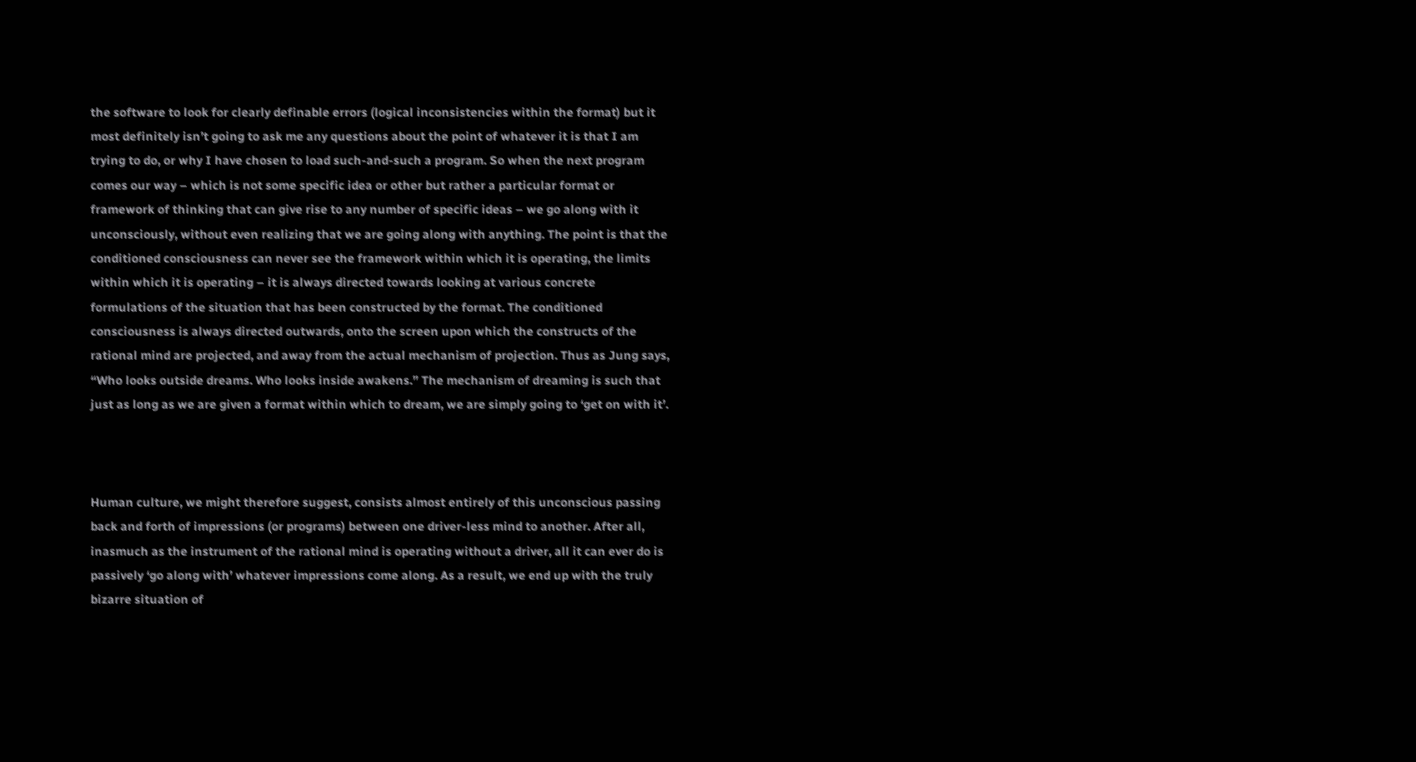the software to look for clearly definable errors (logical inconsistencies within the format) but it most definitely isn’t going to ask me any questions about the point of whatever it is that I am trying to do, or why I have chosen to load such-and-such a program. So when the next program comes our way – which is not some specific idea or other but rather a particular format or framework of thinking that can give rise to any number of specific ideas – we go along with it unconsciously, without even realizing that we are going along with anything. The point is that the conditioned consciousness can never see the framework within which it is operating, the limits within which it is operating – it is always directed towards looking at various concrete formulations of the situation that has been constructed by the format. The conditioned consciousness is always directed outwards, onto the screen upon which the constructs of the rational mind are projected, and away from the actual mechanism of projection. Thus as Jung says, “Who looks outside dreams. Who looks inside awakens.” The mechanism of dreaming is such that just as long as we are given a format within which to dream, we are simply going to ‘get on with it’.



Human culture, we might therefore suggest, consists almost entirely of this unconscious passing back and forth of impressions (or programs) between one driver-less mind to another. After all, inasmuch as the instrument of the rational mind is operating without a driver, all it can ever do is passively ‘go along with’ whatever impressions come along. As a result, we end up with the truly bizarre situation of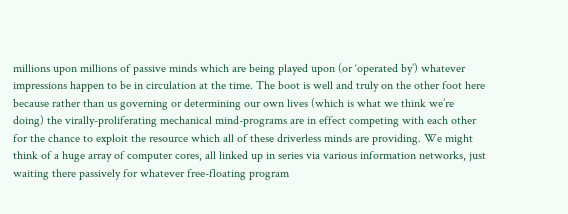millions upon millions of passive minds which are being played upon (or ‘operated by’) whatever impressions happen to be in circulation at the time. The boot is well and truly on the other foot here because rather than us governing or determining our own lives (which is what we think we’re doing) the virally-proliferating mechanical mind-programs are in effect competing with each other for the chance to exploit the resource which all of these driverless minds are providing. We might think of a huge array of computer cores, all linked up in series via various information networks, just waiting there passively for whatever free-floating program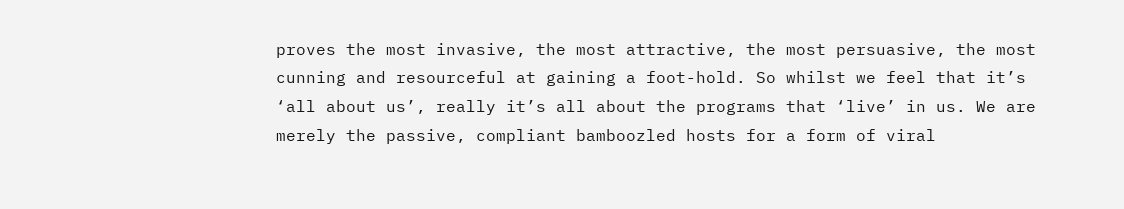proves the most invasive, the most attractive, the most persuasive, the most cunning and resourceful at gaining a foot-hold. So whilst we feel that it’s ‘all about us’, really it’s all about the programs that ‘live’ in us. We are merely the passive, compliant bamboozled hosts for a form of viral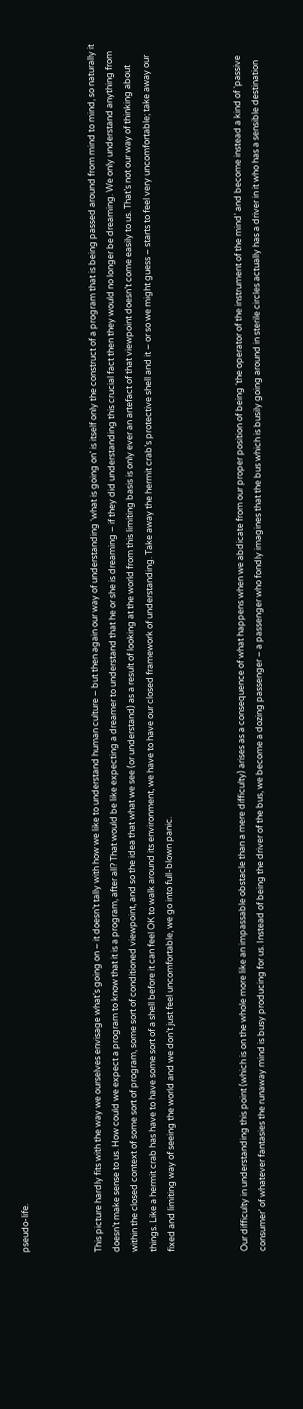pseudo-life.



This picture hardly fits with the way we ourselves envisage what’s going on – it doesn’t tally with how we like to understand human culture – but then again our way of understanding ‘what is going on’ is itself only the construct of a program that is being passed around from mind to mind, so naturally it doesn’t make sense to us. How could we expect a program to know that it is a program, after all? That would be like expecting a dreamer to understand that he or she is dreaming – if they did understanding this crucial fact then they would no longer be dreaming. We only understand anything from within the closed context of some sort of program, some sort of conditioned viewpoint, and so the idea that what we see (or understand) as a result of looking at the world from this limiting basis is only ever an artefact of that viewpoint doesn’t come easily to us. That’s not our way of thinking about things. Like a hermit crab has have to have some sort of a shell before it can feel OK to walk around its environment, we have to have our closed framework of understanding. Take away the hermit crab’s protective shell and it – or so we might guess – starts to feel very uncomfortable; take away our fixed and limiting way of seeing the world and we don’t just feel uncomfortable, we go into full-blown panic.



Our difficulty in understanding this point (which is on the whole more like an impassable obstacle than a mere difficulty) arises as a consequence of what happens when we abdicate from our proper position of being ‘the operator of the instrument of the mind’ and become instead a kind of ‘passive consumer’ of whatever fantasies the runaway mind is busy producing for us. Instead of being the driver of the bus, we become a dozing passenger – a passenger who fondly imagines that the bus which is busily going around in sterile circles actually has a driver in it who has a sensible destination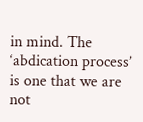in mind. The ‘abdication process’ is one that we are not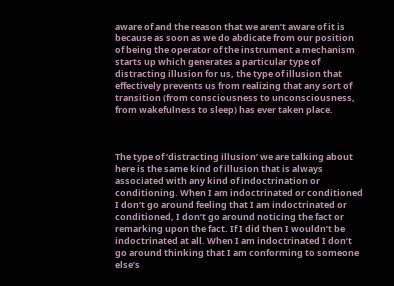aware of and the reason that we aren’t aware of it is because as soon as we do abdicate from our position of being the operator of the instrument a mechanism starts up which generates a particular type of distracting illusion for us, the type of illusion that effectively prevents us from realizing that any sort of transition (from consciousness to unconsciousness, from wakefulness to sleep) has ever taken place.



The type of ‘distracting illusion’ we are talking about here is the same kind of illusion that is always associated with any kind of indoctrination or conditioning. When I am indoctrinated or conditioned I don’t go around feeling that I am indoctrinated or conditioned, I don’t go around noticing the fact or remarking upon the fact. If I did then I wouldn’t be indoctrinated at all. When I am indoctrinated I don’t go around thinking that I am conforming to someone else’s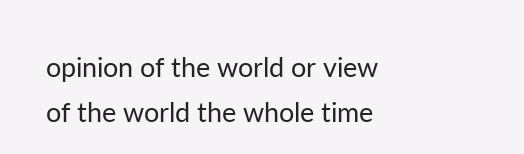opinion of the world or view of the world the whole time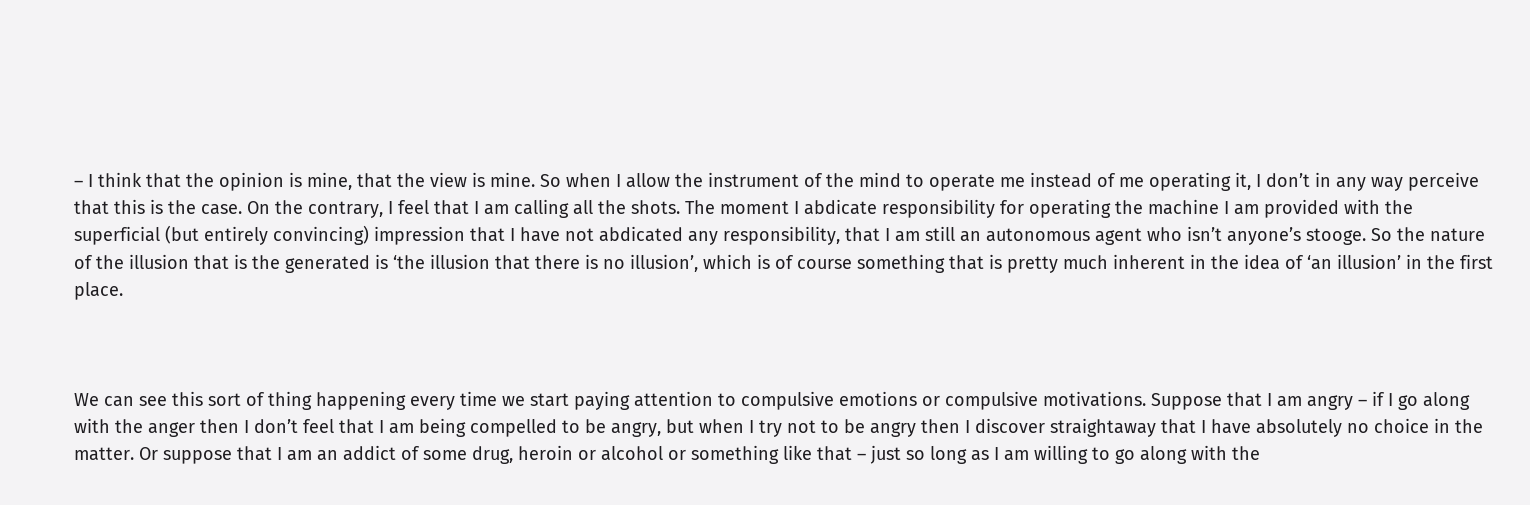– I think that the opinion is mine, that the view is mine. So when I allow the instrument of the mind to operate me instead of me operating it, I don’t in any way perceive that this is the case. On the contrary, I feel that I am calling all the shots. The moment I abdicate responsibility for operating the machine I am provided with the superficial (but entirely convincing) impression that I have not abdicated any responsibility, that I am still an autonomous agent who isn’t anyone’s stooge. So the nature of the illusion that is the generated is ‘the illusion that there is no illusion’, which is of course something that is pretty much inherent in the idea of ‘an illusion’ in the first place.



We can see this sort of thing happening every time we start paying attention to compulsive emotions or compulsive motivations. Suppose that I am angry – if I go along with the anger then I don’t feel that I am being compelled to be angry, but when I try not to be angry then I discover straightaway that I have absolutely no choice in the matter. Or suppose that I am an addict of some drug, heroin or alcohol or something like that – just so long as I am willing to go along with the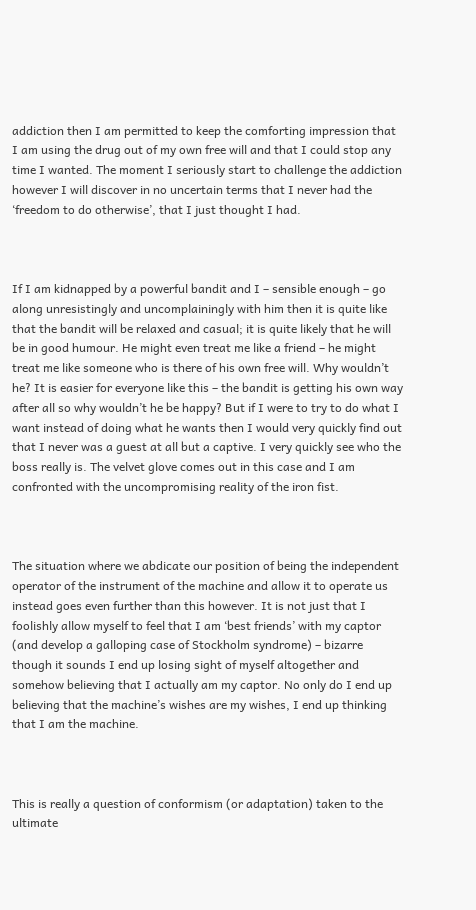addiction then I am permitted to keep the comforting impression that I am using the drug out of my own free will and that I could stop any time I wanted. The moment I seriously start to challenge the addiction however I will discover in no uncertain terms that I never had the ‘freedom to do otherwise’, that I just thought I had.



If I am kidnapped by a powerful bandit and I – sensible enough – go along unresistingly and uncomplainingly with him then it is quite like that the bandit will be relaxed and casual; it is quite likely that he will be in good humour. He might even treat me like a friend – he might treat me like someone who is there of his own free will. Why wouldn’t he? It is easier for everyone like this – the bandit is getting his own way after all so why wouldn’t he be happy? But if I were to try to do what I want instead of doing what he wants then I would very quickly find out that I never was a guest at all but a captive. I very quickly see who the boss really is. The velvet glove comes out in this case and I am confronted with the uncompromising reality of the iron fist.



The situation where we abdicate our position of being the independent operator of the instrument of the machine and allow it to operate us instead goes even further than this however. It is not just that I foolishly allow myself to feel that I am ‘best friends’ with my captor (and develop a galloping case of Stockholm syndrome) – bizarre though it sounds I end up losing sight of myself altogether and somehow believing that I actually am my captor. No only do I end up believing that the machine’s wishes are my wishes, I end up thinking that I am the machine.



This is really a question of conformism (or adaptation) taken to the ultimate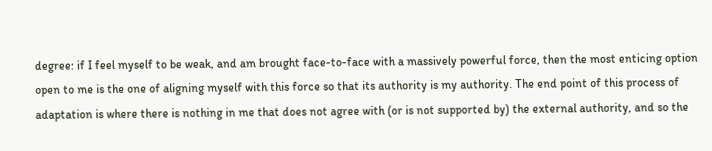degree: if I feel myself to be weak, and am brought face-to-face with a massively powerful force, then the most enticing option open to me is the one of aligning myself with this force so that its authority is my authority. The end point of this process of adaptation is where there is nothing in me that does not agree with (or is not supported by) the external authority, and so the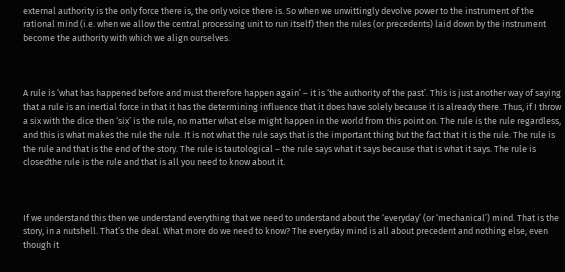external authority is the only force there is, the only voice there is. So when we unwittingly devolve power to the instrument of the rational mind (i.e. when we allow the central processing unit to run itself) then the rules (or precedents) laid down by the instrument become the authority with which we align ourselves.



A rule is ‘what has happened before and must therefore happen again’ – it is ‘the authority of the past’. This is just another way of saying that a rule is an inertial force in that it has the determining influence that it does have solely because it is already there. Thus, if I throw a six with the dice then ‘six’ is the rule, no matter what else might happen in the world from this point on. The rule is the rule regardless, and this is what makes the rule the rule. It is not what the rule says that is the important thing but the fact that it is the rule. The rule is the rule and that is the end of the story. The rule is tautological – the rule says what it says because that is what it says. The rule is closedthe rule is the rule and that is all you need to know about it.



If we understand this then we understand everything that we need to understand about the ‘everyday’ (or ‘mechanical’) mind. That is the story, in a nutshell. That’s the deal. What more do we need to know? The everyday mind is all about precedent and nothing else, even though it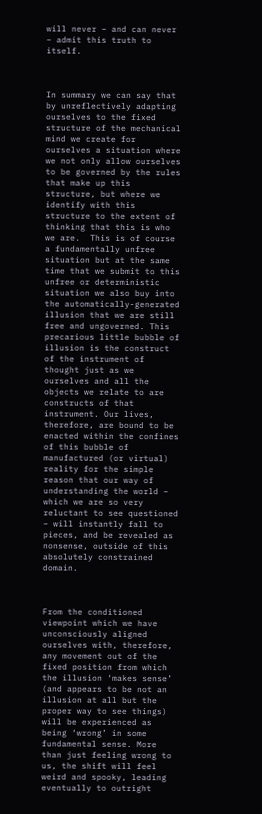will never – and can never – admit this truth to itself.



In summary we can say that by unreflectively adapting ourselves to the fixed structure of the mechanical mind we create for ourselves a situation where we not only allow ourselves to be governed by the rules that make up this structure, but where we identify with this structure to the extent of thinking that this is who we are.  This is of course a fundamentally unfree situation but at the same time that we submit to this unfree or deterministic situation we also buy into the automatically-generated illusion that we are still free and ungoverned. This precarious little bubble of illusion is the construct of the instrument of thought just as we ourselves and all the objects we relate to are constructs of that instrument. Our lives, therefore, are bound to be enacted within the confines of this bubble of manufactured (or virtual) reality for the simple reason that our way of understanding the world – which we are so very reluctant to see questioned – will instantly fall to pieces, and be revealed as nonsense, outside of this absolutely constrained domain.



From the conditioned viewpoint which we have unconsciously aligned ourselves with, therefore, any movement out of the fixed position from which the illusion ‘makes sense’ (and appears to be not an illusion at all but the proper way to see things) will be experienced as being ‘wrong’ in some fundamental sense. More than just feeling wrong to us, the shift will feel weird and spooky, leading eventually to outright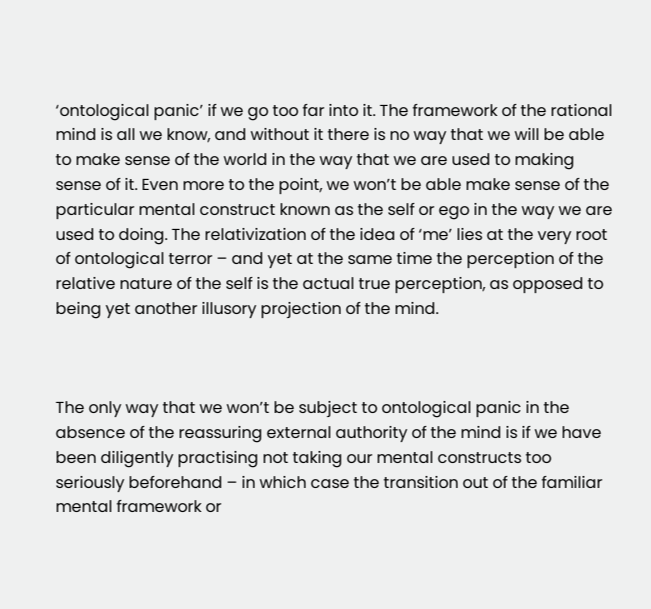‘ontological panic’ if we go too far into it. The framework of the rational mind is all we know, and without it there is no way that we will be able to make sense of the world in the way that we are used to making sense of it. Even more to the point, we won’t be able make sense of the particular mental construct known as the self or ego in the way we are used to doing. The relativization of the idea of ‘me’ lies at the very root of ontological terror – and yet at the same time the perception of the relative nature of the self is the actual true perception, as opposed to being yet another illusory projection of the mind.



The only way that we won’t be subject to ontological panic in the absence of the reassuring external authority of the mind is if we have been diligently practising not taking our mental constructs too seriously beforehand – in which case the transition out of the familiar mental framework or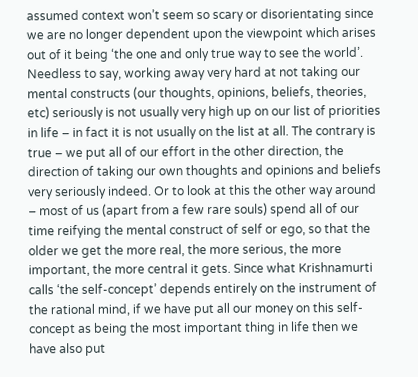assumed context won’t seem so scary or disorientating since we are no longer dependent upon the viewpoint which arises out of it being ‘the one and only true way to see the world’. Needless to say, working away very hard at not taking our mental constructs (our thoughts, opinions, beliefs, theories, etc) seriously is not usually very high up on our list of priorities in life – in fact it is not usually on the list at all. The contrary is true – we put all of our effort in the other direction, the direction of taking our own thoughts and opinions and beliefs very seriously indeed. Or to look at this the other way around – most of us (apart from a few rare souls) spend all of our time reifying the mental construct of self or ego, so that the older we get the more real, the more serious, the more important, the more central it gets. Since what Krishnamurti calls ‘the self-concept’ depends entirely on the instrument of the rational mind, if we have put all our money on this self-concept as being the most important thing in life then we have also put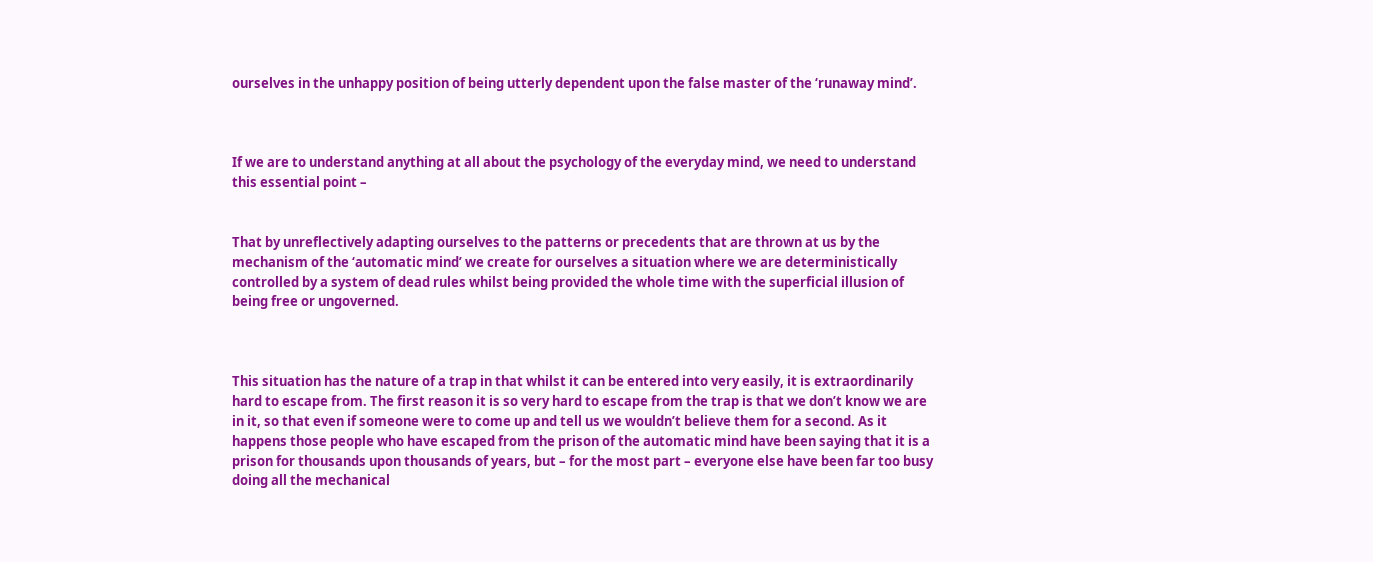ourselves in the unhappy position of being utterly dependent upon the false master of the ‘runaway mind’.



If we are to understand anything at all about the psychology of the everyday mind, we need to understand this essential point –


That by unreflectively adapting ourselves to the patterns or precedents that are thrown at us by the mechanism of the ‘automatic mind’ we create for ourselves a situation where we are deterministically controlled by a system of dead rules whilst being provided the whole time with the superficial illusion of being free or ungoverned.



This situation has the nature of a trap in that whilst it can be entered into very easily, it is extraordinarily hard to escape from. The first reason it is so very hard to escape from the trap is that we don’t know we are in it, so that even if someone were to come up and tell us we wouldn’t believe them for a second. As it happens those people who have escaped from the prison of the automatic mind have been saying that it is a prison for thousands upon thousands of years, but – for the most part – everyone else have been far too busy doing all the mechanical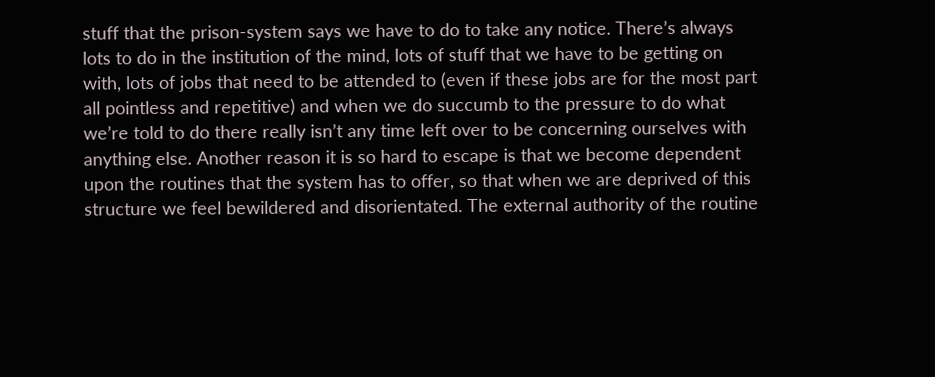stuff that the prison-system says we have to do to take any notice. There’s always lots to do in the institution of the mind, lots of stuff that we have to be getting on with, lots of jobs that need to be attended to (even if these jobs are for the most part all pointless and repetitive) and when we do succumb to the pressure to do what we’re told to do there really isn’t any time left over to be concerning ourselves with anything else. Another reason it is so hard to escape is that we become dependent upon the routines that the system has to offer, so that when we are deprived of this structure we feel bewildered and disorientated. The external authority of the routine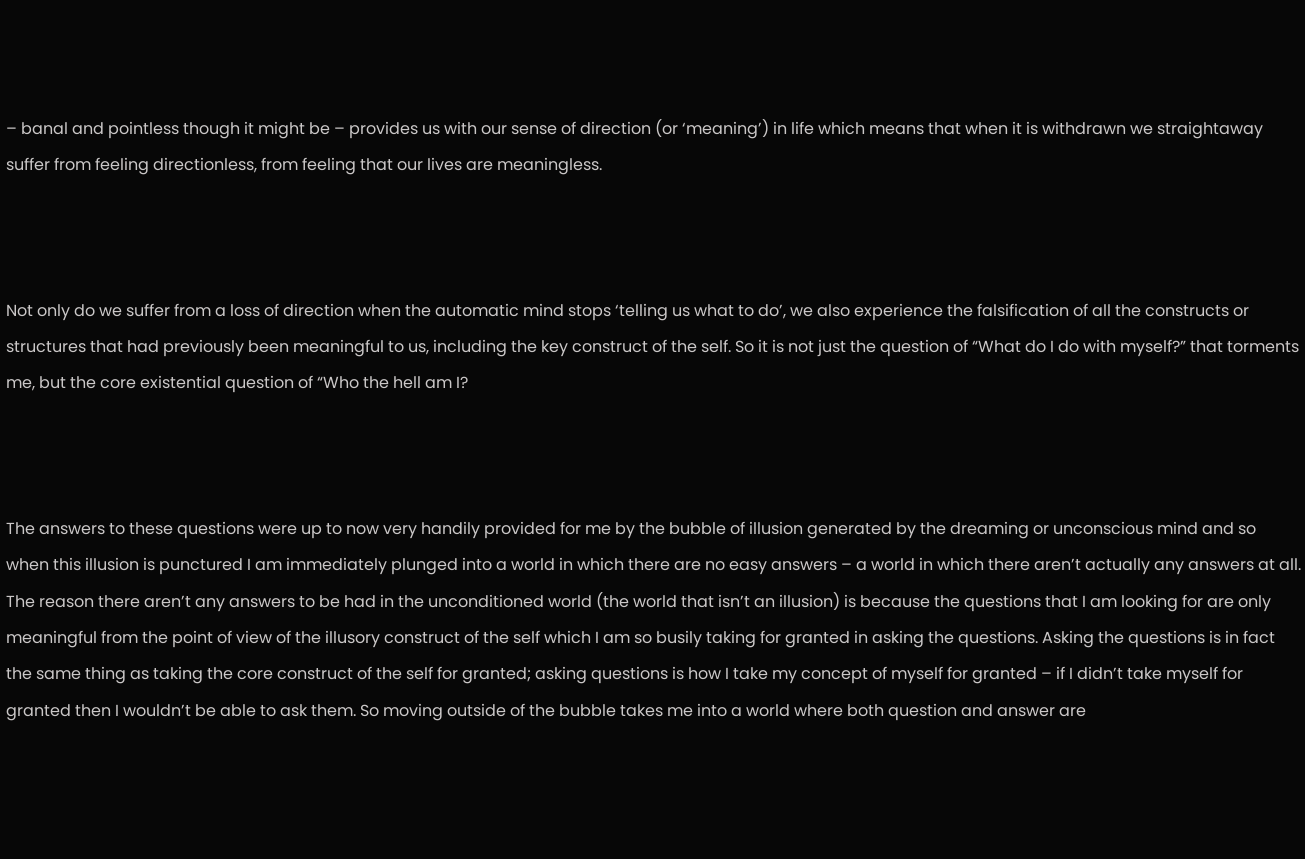– banal and pointless though it might be – provides us with our sense of direction (or ‘meaning’) in life which means that when it is withdrawn we straightaway suffer from feeling directionless, from feeling that our lives are meaningless.



Not only do we suffer from a loss of direction when the automatic mind stops ‘telling us what to do’, we also experience the falsification of all the constructs or structures that had previously been meaningful to us, including the key construct of the self. So it is not just the question of “What do I do with myself?” that torments me, but the core existential question of “Who the hell am I?



The answers to these questions were up to now very handily provided for me by the bubble of illusion generated by the dreaming or unconscious mind and so when this illusion is punctured I am immediately plunged into a world in which there are no easy answers – a world in which there aren’t actually any answers at all. The reason there aren’t any answers to be had in the unconditioned world (the world that isn’t an illusion) is because the questions that I am looking for are only meaningful from the point of view of the illusory construct of the self which I am so busily taking for granted in asking the questions. Asking the questions is in fact the same thing as taking the core construct of the self for granted; asking questions is how I take my concept of myself for granted – if I didn’t take myself for granted then I wouldn’t be able to ask them. So moving outside of the bubble takes me into a world where both question and answer are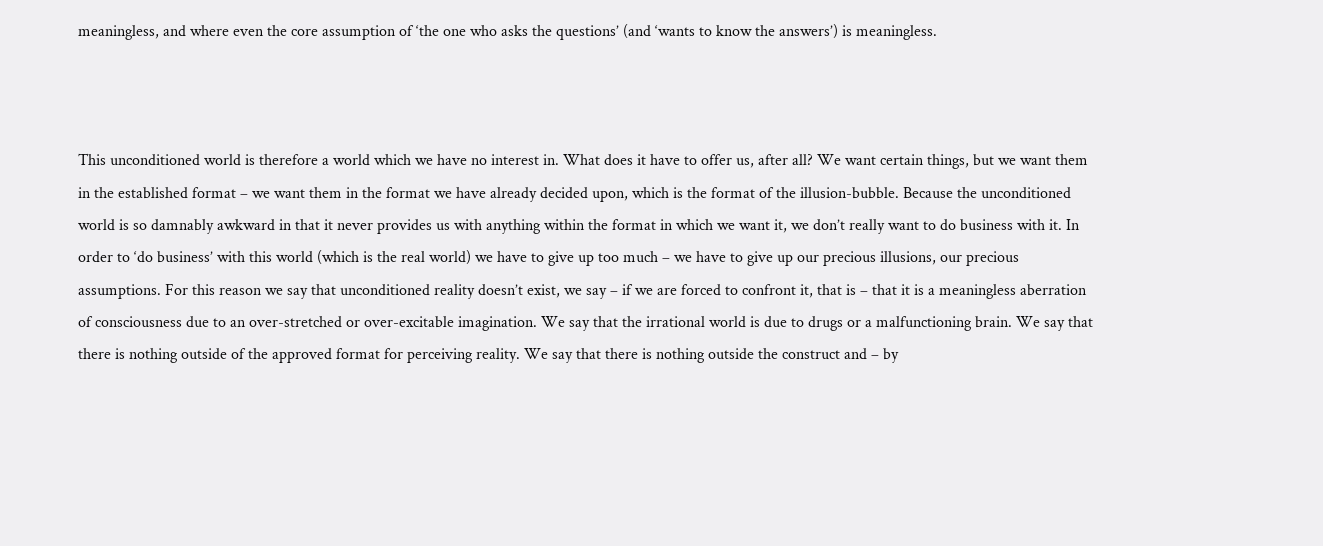meaningless, and where even the core assumption of ‘the one who asks the questions’ (and ‘wants to know the answers’) is meaningless.



This unconditioned world is therefore a world which we have no interest in. What does it have to offer us, after all? We want certain things, but we want them in the established format – we want them in the format we have already decided upon, which is the format of the illusion-bubble. Because the unconditioned world is so damnably awkward in that it never provides us with anything within the format in which we want it, we don’t really want to do business with it. In order to ‘do business’ with this world (which is the real world) we have to give up too much – we have to give up our precious illusions, our precious assumptions. For this reason we say that unconditioned reality doesn’t exist, we say – if we are forced to confront it, that is – that it is a meaningless aberration of consciousness due to an over-stretched or over-excitable imagination. We say that the irrational world is due to drugs or a malfunctioning brain. We say that there is nothing outside of the approved format for perceiving reality. We say that there is nothing outside the construct and – by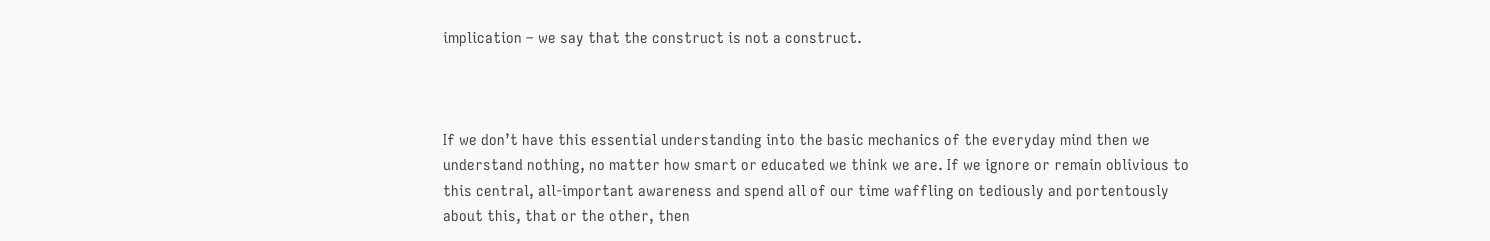implication – we say that the construct is not a construct.



If we don’t have this essential understanding into the basic mechanics of the everyday mind then we understand nothing, no matter how smart or educated we think we are. If we ignore or remain oblivious to this central, all-important awareness and spend all of our time waffling on tediously and portentously about this, that or the other, then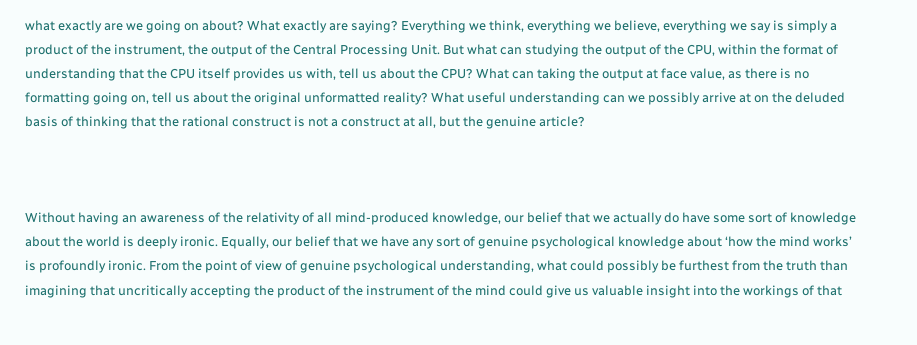what exactly are we going on about? What exactly are saying? Everything we think, everything we believe, everything we say is simply a product of the instrument, the output of the Central Processing Unit. But what can studying the output of the CPU, within the format of understanding that the CPU itself provides us with, tell us about the CPU? What can taking the output at face value, as there is no formatting going on, tell us about the original unformatted reality? What useful understanding can we possibly arrive at on the deluded basis of thinking that the rational construct is not a construct at all, but the genuine article?



Without having an awareness of the relativity of all mind-produced knowledge, our belief that we actually do have some sort of knowledge about the world is deeply ironic. Equally, our belief that we have any sort of genuine psychological knowledge about ‘how the mind works’ is profoundly ironic. From the point of view of genuine psychological understanding, what could possibly be furthest from the truth than imagining that uncritically accepting the product of the instrument of the mind could give us valuable insight into the workings of that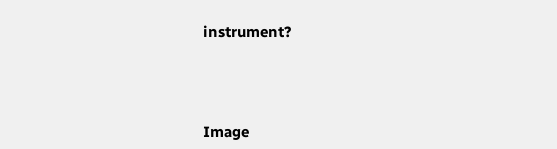instrument?




Image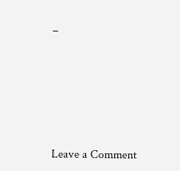–







Leave a Comment